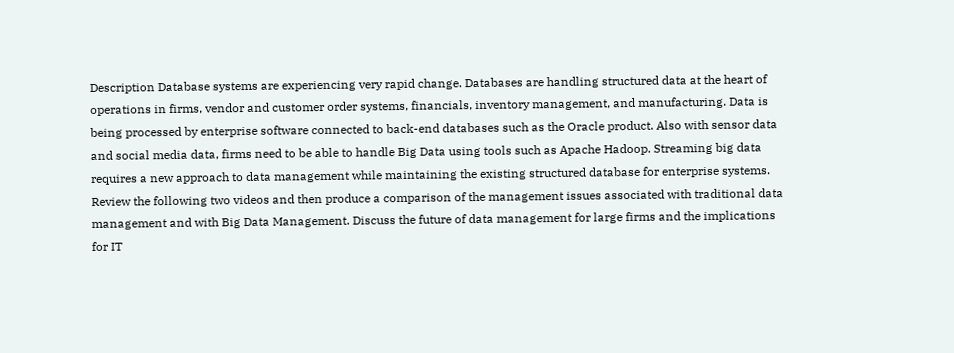Description Database systems are experiencing very rapid change. Databases are handling structured data at the heart of operations in firms, vendor and customer order systems, financials, inventory management, and manufacturing. Data is being processed by enterprise software connected to back-end databases such as the Oracle product. Also with sensor data and social media data, firms need to be able to handle Big Data using tools such as Apache Hadoop. Streaming big data requires a new approach to data management while maintaining the existing structured database for enterprise systems. Review the following two videos and then produce a comparison of the management issues associated with traditional data management and with Big Data Management. Discuss the future of data management for large firms and the implications for IT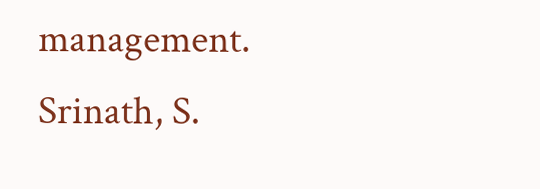management. Srinath, S.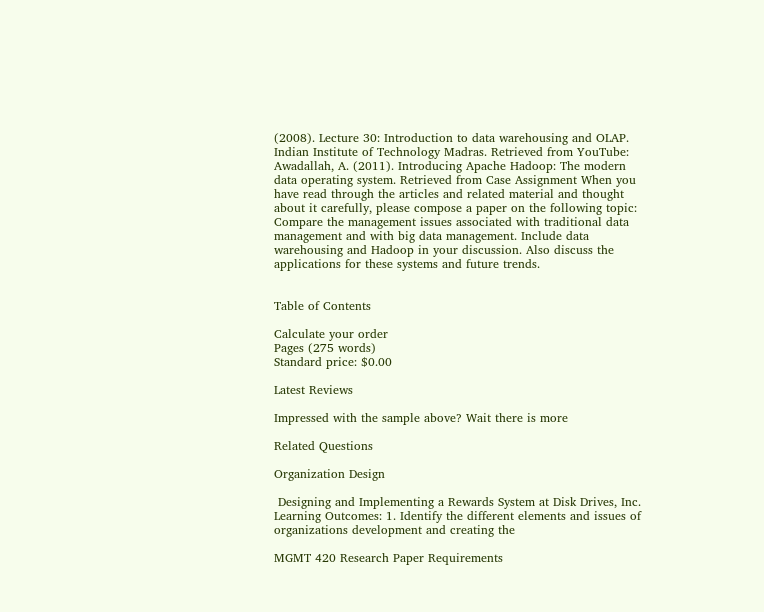(2008). Lecture 30: Introduction to data warehousing and OLAP. Indian Institute of Technology Madras. Retrieved from YouTube: Awadallah, A. (2011). Introducing Apache Hadoop: The modern data operating system. Retrieved from Case Assignment When you have read through the articles and related material and thought about it carefully, please compose a paper on the following topic: Compare the management issues associated with traditional data management and with big data management. Include data warehousing and Hadoop in your discussion. Also discuss the applications for these systems and future trends.


Table of Contents

Calculate your order
Pages (275 words)
Standard price: $0.00

Latest Reviews

Impressed with the sample above? Wait there is more

Related Questions

Organization Design

 Designing and Implementing a Rewards System at Disk Drives, Inc. Learning Outcomes: 1. Identify the different elements and issues of organizations development and creating the

MGMT 420 Research Paper Requirements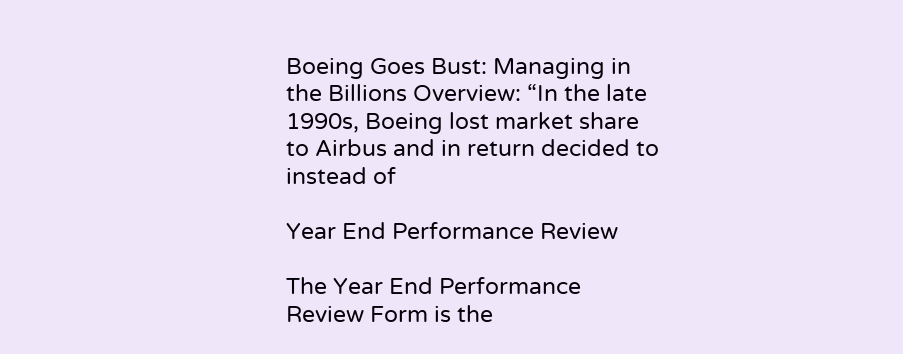Boeing Goes Bust: Managing in the Billions Overview: “In the late 1990s, Boeing lost market share to Airbus and in return decided to instead of

Year End Performance Review

The Year End Performance Review Form is the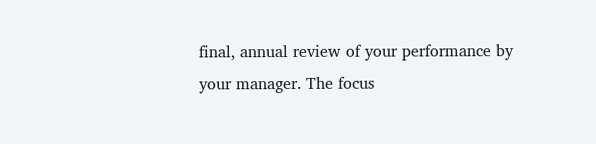final, annual review of your performance by your manager. The focus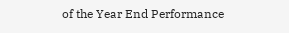of the Year End Performance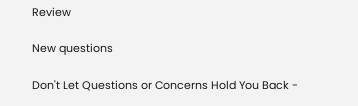Review

New questions

Don't Let Questions or Concerns Hold You Back -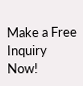Make a Free Inquiry Now!